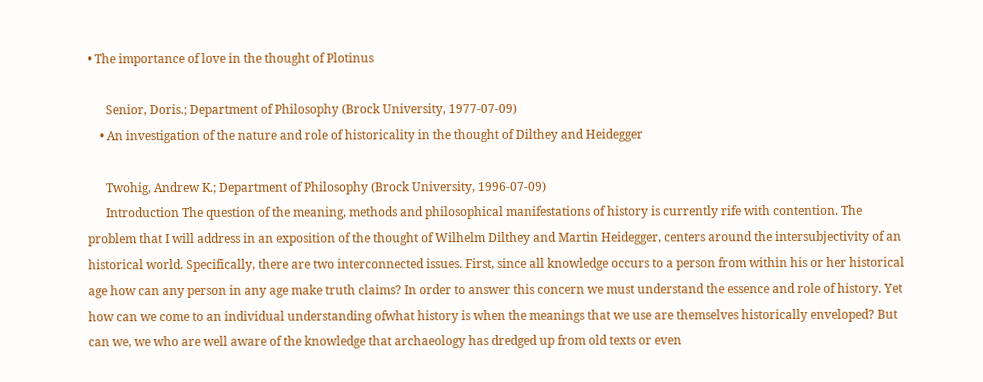• The importance of love in the thought of Plotinus

      Senior, Doris.; Department of Philosophy (Brock University, 1977-07-09)
    • An investigation of the nature and role of historicality in the thought of Dilthey and Heidegger

      Twohig, Andrew K.; Department of Philosophy (Brock University, 1996-07-09)
      Introduction The question of the meaning, methods and philosophical manifestations of history is currently rife with contention. The problem that I will address in an exposition of the thought of Wilhelm Dilthey and Martin Heidegger, centers around the intersubjectivity of an historical world. Specifically, there are two interconnected issues. First, since all knowledge occurs to a person from within his or her historical age how can any person in any age make truth claims? In order to answer this concern we must understand the essence and role of history. Yet how can we come to an individual understanding ofwhat history is when the meanings that we use are themselves historically enveloped? But can we, we who are well aware of the knowledge that archaeology has dredged up from old texts or even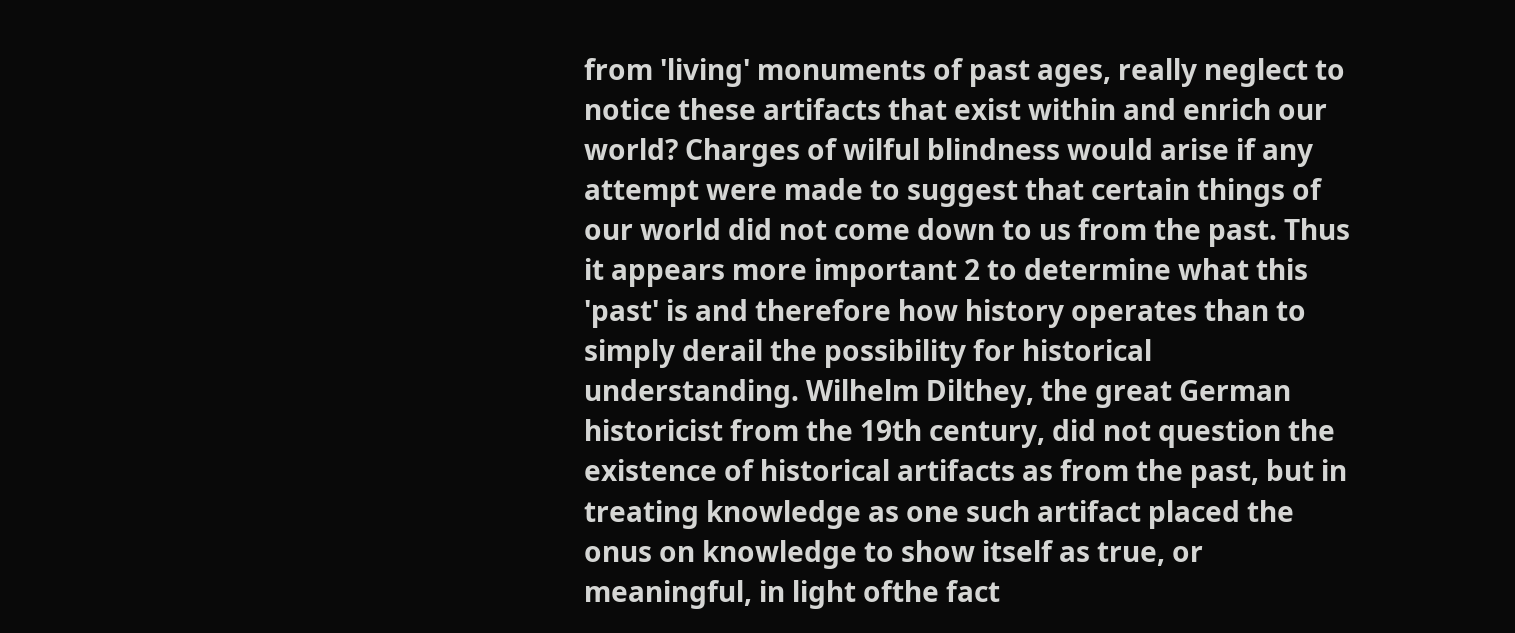from 'living' monuments of past ages, really neglect to notice these artifacts that exist within and enrich our world? Charges of wilful blindness would arise if any attempt were made to suggest that certain things of our world did not come down to us from the past. Thus it appears more important 2 to determine what this 'past' is and therefore how history operates than to simply derail the possibility for historical understanding. Wilhelm Dilthey, the great German historicist from the 19th century, did not question the existence of historical artifacts as from the past, but in treating knowledge as one such artifact placed the onus on knowledge to show itself as true, or meaningful, in light ofthe fact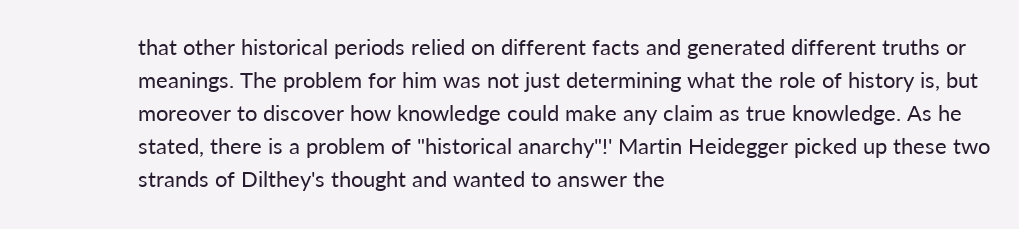that other historical periods relied on different facts and generated different truths or meanings. The problem for him was not just determining what the role of history is, but moreover to discover how knowledge could make any claim as true knowledge. As he stated, there is a problem of "historical anarchy"!' Martin Heidegger picked up these two strands of Dilthey's thought and wanted to answer the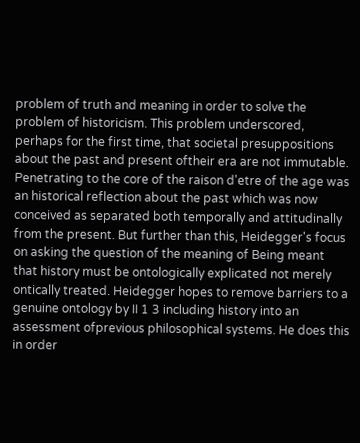problem of truth and meaning in order to solve the problem of historicism. This problem underscored, perhaps for the first time, that societal presuppositions about the past and present oftheir era are not immutable. Penetrating to the core of the raison d'etre of the age was an historical reflection about the past which was now conceived as separated both temporally and attitudinally from the present. But further than this, Heidegger's focus on asking the question of the meaning of Being meant that history must be ontologically explicated not merely ontically treated. Heidegger hopes to remove barriers to a genuine ontology by II 1 3 including history into an assessment ofprevious philosophical systems. He does this in order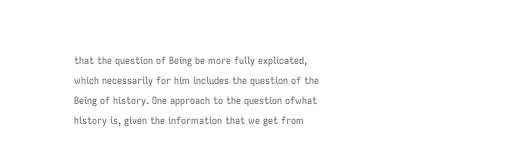that the question of Being be more fully explicated, which necessarily for him includes the question of the Being of history. One approach to the question ofwhat history is, given the information that we get from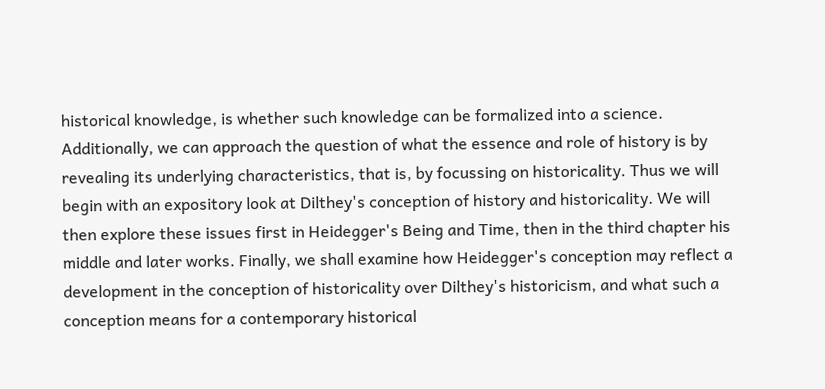historical knowledge, is whether such knowledge can be formalized into a science. Additionally, we can approach the question of what the essence and role of history is by revealing its underlying characteristics, that is, by focussing on historicality. Thus we will begin with an expository look at Dilthey's conception of history and historicality. We will then explore these issues first in Heidegger's Being and Time, then in the third chapter his middle and later works. Finally, we shall examine how Heidegger's conception may reflect a development in the conception of historicality over Dilthey's historicism, and what such a conception means for a contemporary historical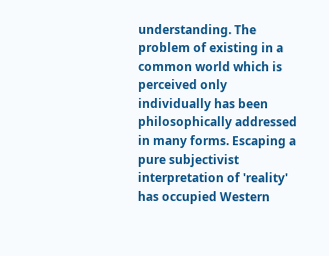understanding. The problem of existing in a common world which is perceived only individually has been philosophically addressed in many forms. Escaping a pure subjectivist interpretation of 'reality' has occupied Western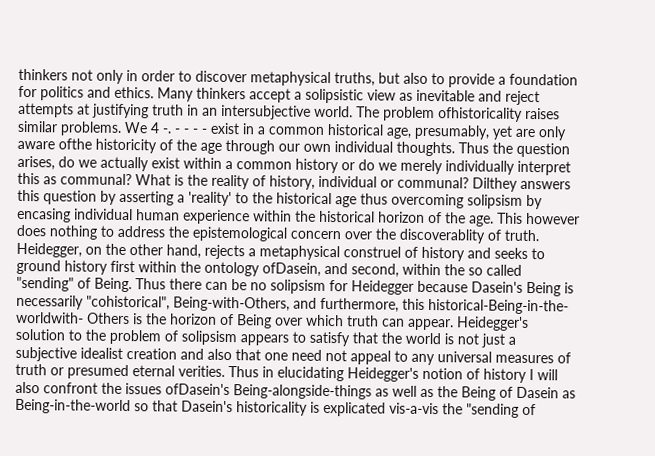thinkers not only in order to discover metaphysical truths, but also to provide a foundation for politics and ethics. Many thinkers accept a solipsistic view as inevitable and reject attempts at justifying truth in an intersubjective world. The problem ofhistoricality raises similar problems. We 4 -. - - - - exist in a common historical age, presumably, yet are only aware ofthe historicity of the age through our own individual thoughts. Thus the question arises, do we actually exist within a common history or do we merely individually interpret this as communal? What is the reality of history, individual or communal? Dilthey answers this question by asserting a 'reality' to the historical age thus overcoming solipsism by encasing individual human experience within the historical horizon of the age. This however does nothing to address the epistemological concern over the discoverablity of truth. Heidegger, on the other hand, rejects a metaphysical construel of history and seeks to ground history first within the ontology ofDasein, and second, within the so called "sending" of Being. Thus there can be no solipsism for Heidegger because Dasein's Being is necessarily "cohistorical", Being-with-Others, and furthermore, this historical-Being-in-the-worldwith- Others is the horizon of Being over which truth can appear. Heidegger's solution to the problem of solipsism appears to satisfy that the world is not just a subjective idealist creation and also that one need not appeal to any universal measures of truth or presumed eternal verities. Thus in elucidating Heidegger's notion of history I will also confront the issues ofDasein's Being-alongside-things as well as the Being of Dasein as Being-in-the-world so that Dasein's historicality is explicated vis-a-vis the "sending of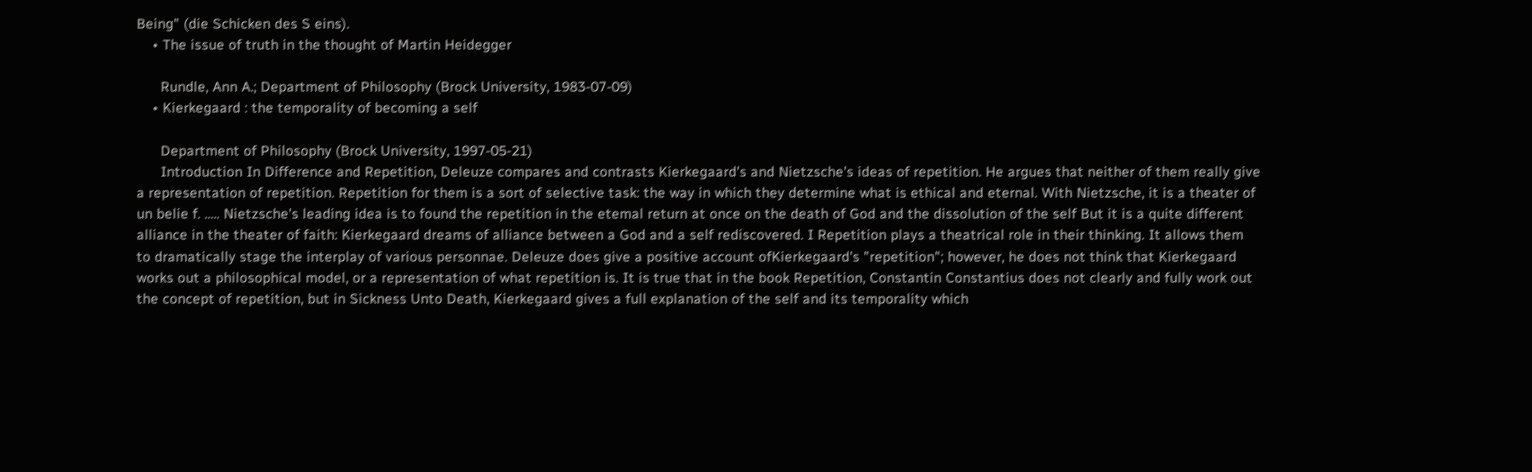Being" (die Schicken des S eins).
    • The issue of truth in the thought of Martin Heidegger

      Rundle, Ann A.; Department of Philosophy (Brock University, 1983-07-09)
    • Kierkegaard : the temporality of becoming a self

      Department of Philosophy (Brock University, 1997-05-21)
      Introduction In Difference and Repetition, Deleuze compares and contrasts Kierkegaard's and Nietzsche's ideas of repetition. He argues that neither of them really give a representation of repetition. Repetition for them is a sort of selective task: the way in which they determine what is ethical and eternal. With Nietzsche, it is a theater of un belie f. ..... Nietzsche's leading idea is to found the repetition in the etemal return at once on the death of God and the dissolution of the self But it is a quite different alliance in the theater of faith: Kierkegaard dreams of alliance between a God and a self rediscovered. I Repetition plays a theatrical role in their thinking. It allows them to dramatically stage the interplay of various personnae. Deleuze does give a positive account ofKierkegaard's "repetition"; however, he does not think that Kierkegaard works out a philosophical model, or a representation of what repetition is. It is true that in the book Repetition, Constantin Constantius does not clearly and fully work out the concept of repetition, but in Sickness Unto Death, Kierkegaard gives a full explanation of the self and its temporality which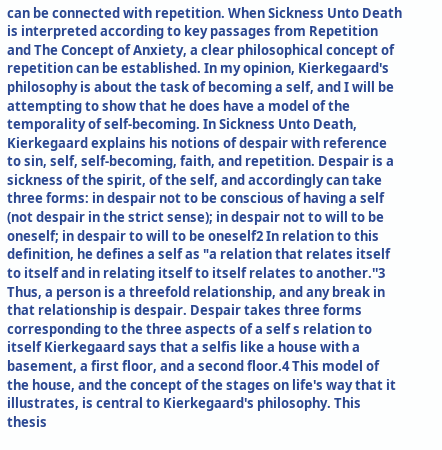can be connected with repetition. When Sickness Unto Death is interpreted according to key passages from Repetition and The Concept of Anxiety, a clear philosophical concept of repetition can be established. In my opinion, Kierkegaard's philosophy is about the task of becoming a self, and I will be attempting to show that he does have a model of the temporality of self-becoming. In Sickness Unto Death, Kierkegaard explains his notions of despair with reference to sin, self, self-becoming, faith, and repetition. Despair is a sickness of the spirit, of the self, and accordingly can take three forms: in despair not to be conscious of having a self (not despair in the strict sense); in despair not to will to be oneself; in despair to will to be oneself2 In relation to this definition, he defines a self as "a relation that relates itself to itself and in relating itself to itself relates to another.''3 Thus, a person is a threefold relationship, and any break in that relationship is despair. Despair takes three forms corresponding to the three aspects of a self s relation to itself Kierkegaard says that a selfis like a house with a basement, a first floor, and a second floor.4 This model of the house, and the concept of the stages on life's way that it illustrates, is central to Kierkegaard's philosophy. This thesis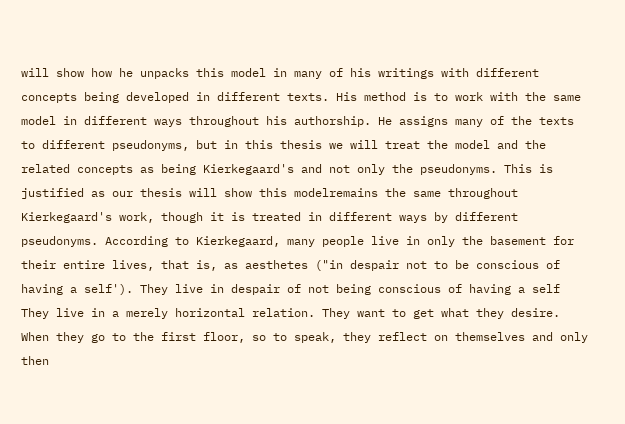will show how he unpacks this model in many of his writings with different concepts being developed in different texts. His method is to work with the same model in different ways throughout his authorship. He assigns many of the texts to different pseudonyms, but in this thesis we will treat the model and the related concepts as being Kierkegaard's and not only the pseudonyms. This is justified as our thesis will show this modelremains the same throughout Kierkegaard's work, though it is treated in different ways by different pseudonyms. According to Kierkegaard, many people live in only the basement for their entire lives, that is, as aesthetes ("in despair not to be conscious of having a self'). They live in despair of not being conscious of having a self They live in a merely horizontal relation. They want to get what they desire. When they go to the first floor, so to speak, they reflect on themselves and only then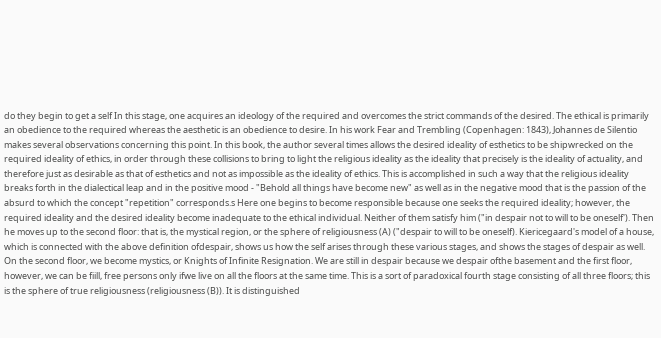do they begin to get a self In this stage, one acquires an ideology of the required and overcomes the strict commands of the desired. The ethical is primarily an obedience to the required whereas the aesthetic is an obedience to desire. In his work Fear and Trembling (Copenhagen: 1843), Johannes de Silentio makes several observations concerning this point. In this book, the author several times allows the desired ideality of esthetics to be shipwrecked on the required ideality of ethics, in order through these collisions to bring to light the religious ideality as the ideality that precisely is the ideality of actuality, and therefore just as desirable as that of esthetics and not as impossible as the ideality of ethics. This is accomplished in such a way that the religious ideality breaks forth in the dialectical leap and in the positive mood - "Behold all things have become new" as well as in the negative mood that is the passion of the absurd to which the concept "repetition" corresponds.s Here one begins to become responsible because one seeks the required ideality; however, the required ideality and the desired ideality become inadequate to the ethical individual. Neither of them satisfy him ("in despair not to will to be oneself'). Then he moves up to the second floor: that is, the mystical region, or the sphere of religiousness (A) ("despair to will to be oneself). Kiericegaard's model of a house, which is connected with the above definition ofdespair, shows us how the self arises through these various stages, and shows the stages of despair as well. On the second floor, we become mystics, or Knights of Infinite Resignation. We are still in despair because we despair ofthe basement and the first floor, however, we can be fiill, free persons only ifwe live on all the floors at the same time. This is a sort of paradoxical fourth stage consisting of all three floors; this is the sphere of true religiousness (religiousness (B)). It is distinguished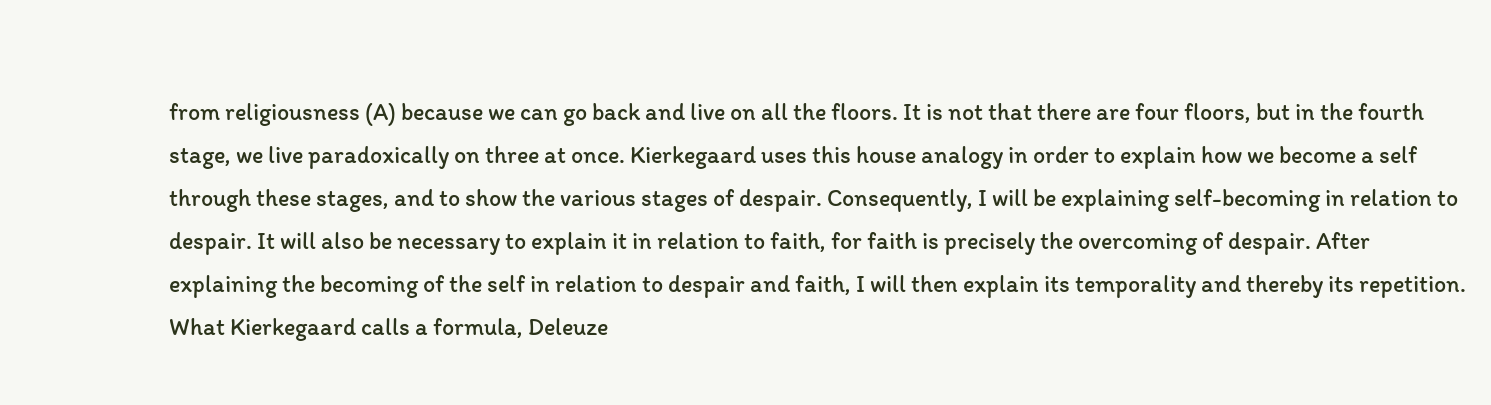from religiousness (A) because we can go back and live on all the floors. It is not that there are four floors, but in the fourth stage, we live paradoxically on three at once. Kierkegaard uses this house analogy in order to explain how we become a self through these stages, and to show the various stages of despair. Consequently, I will be explaining self-becoming in relation to despair. It will also be necessary to explain it in relation to faith, for faith is precisely the overcoming of despair. After explaining the becoming of the self in relation to despair and faith, I will then explain its temporality and thereby its repetition. What Kierkegaard calls a formula, Deleuze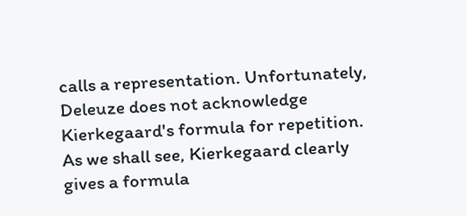calls a representation. Unfortunately, Deleuze does not acknowledge Kierkegaard's formula for repetition. As we shall see, Kierkegaard clearly gives a formula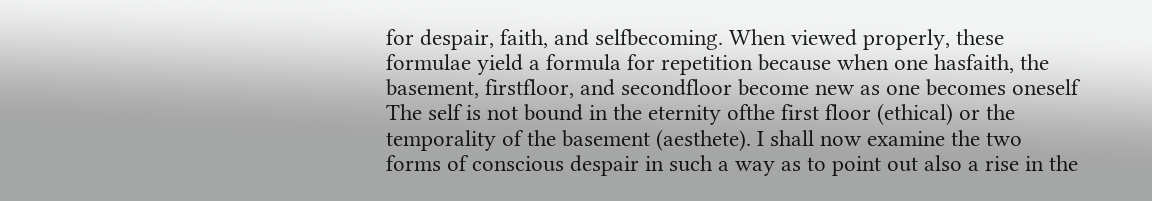for despair, faith, and selfbecoming. When viewed properly, these formulae yield a formula for repetition because when one hasfaith, the basement, firstfloor, and secondfloor become new as one becomes oneself The self is not bound in the eternity ofthe first floor (ethical) or the temporality of the basement (aesthete). I shall now examine the two forms of conscious despair in such a way as to point out also a rise in the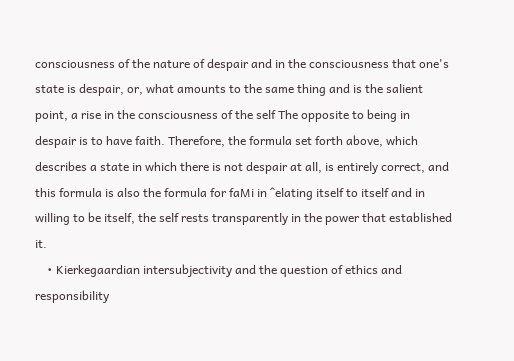consciousness of the nature of despair and in the consciousness that one's state is despair, or, what amounts to the same thing and is the salient point, a rise in the consciousness of the self The opposite to being in despair is to have faith. Therefore, the formula set forth above, which describes a state in which there is not despair at all, is entirely correct, and this formula is also the formula for faMi in ^elating itself to itself and in willing to be itself, the self rests transparently in the power that established it.
    • Kierkegaardian intersubjectivity and the question of ethics and responsibility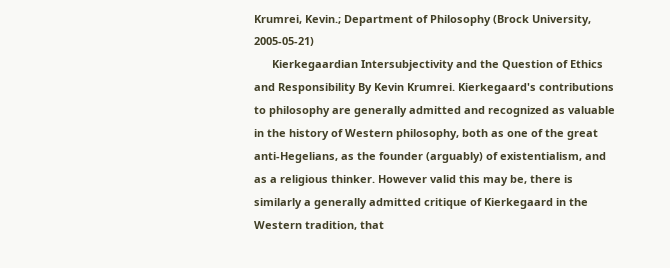Krumrei, Kevin.; Department of Philosophy (Brock University, 2005-05-21)
      Kierkegaardian Intersubjectivity and the Question of Ethics and Responsibility By Kevin Krumrei. Kierkegaard's contributions to philosophy are generally admitted and recognized as valuable in the history of Western philosophy, both as one of the great anti-Hegelians, as the founder (arguably) of existentialism, and as a religious thinker. However valid this may be, there is similarly a generally admitted critique of Kierkegaard in the Western tradition, that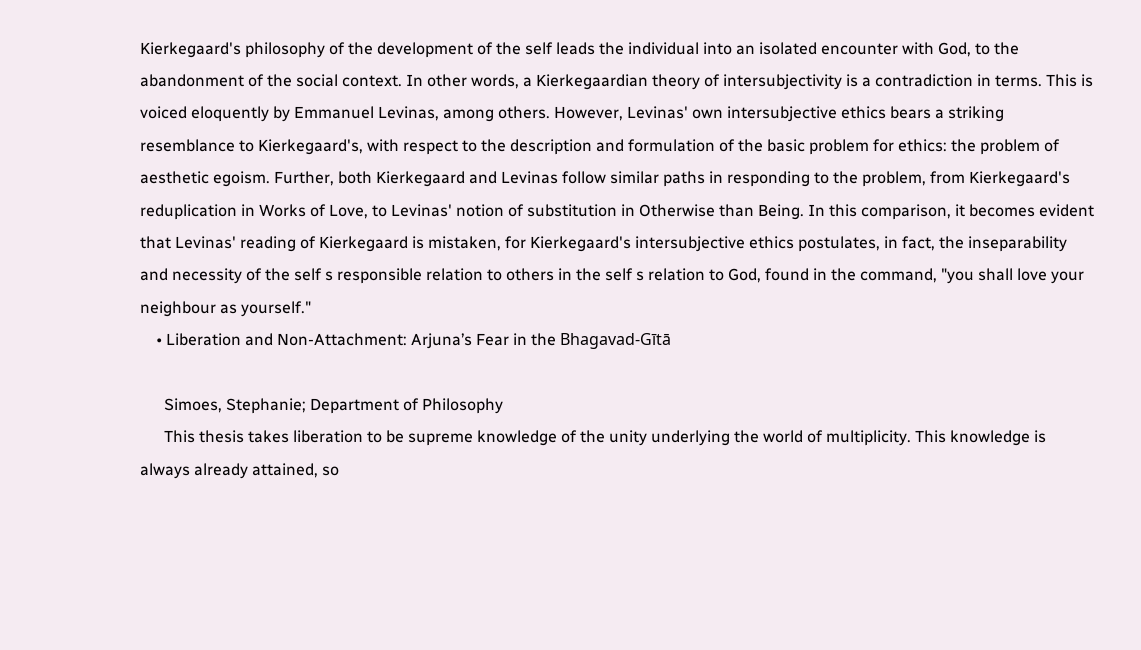Kierkegaard's philosophy of the development of the self leads the individual into an isolated encounter with God, to the abandonment of the social context. In other words, a Kierkegaardian theory of intersubjectivity is a contradiction in terms. This is voiced eloquently by Emmanuel Levinas, among others. However, Levinas' own intersubjective ethics bears a striking resemblance to Kierkegaard's, with respect to the description and formulation of the basic problem for ethics: the problem of aesthetic egoism. Further, both Kierkegaard and Levinas follow similar paths in responding to the problem, from Kierkegaard's reduplication in Works of Love, to Levinas' notion of substitution in Otherwise than Being. In this comparison, it becomes evident that Levinas' reading of Kierkegaard is mistaken, for Kierkegaard's intersubjective ethics postulates, in fact, the inseparability and necessity of the self s responsible relation to others in the self s relation to God, found in the command, "you shall love your neighbour as yourself."
    • Liberation and Non-Attachment: Arjuna’s Fear in the Bhagavad-Gītā

      Simoes, Stephanie; Department of Philosophy
      This thesis takes liberation to be supreme knowledge of the unity underlying the world of multiplicity. This knowledge is always already attained, so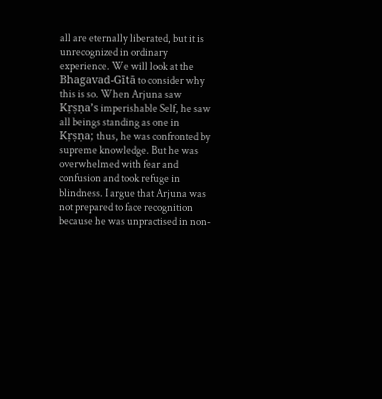all are eternally liberated, but it is unrecognized in ordinary experience. We will look at the Bhagavad-Gītā to consider why this is so. When Arjuna saw Kṛṣṇa’s imperishable Self, he saw all beings standing as one in Kṛṣṇa; thus, he was confronted by supreme knowledge. But he was overwhelmed with fear and confusion and took refuge in blindness. I argue that Arjuna was not prepared to face recognition because he was unpractised in non-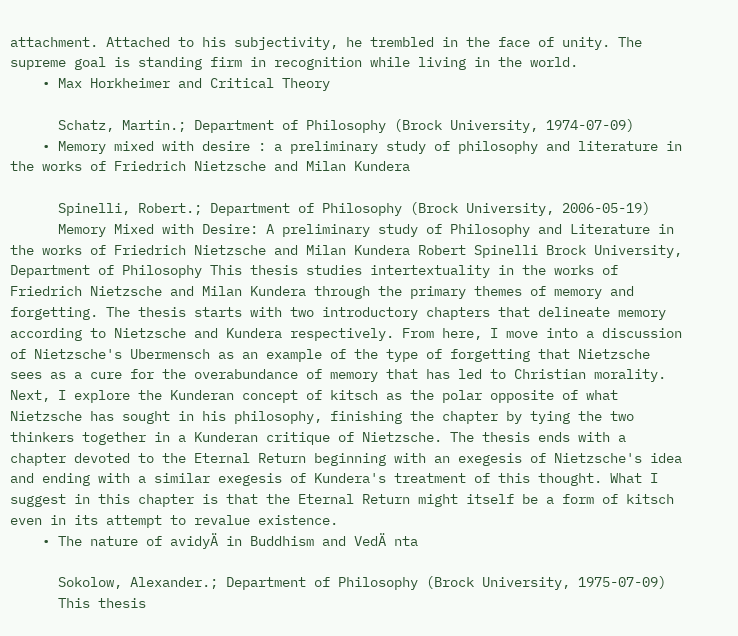attachment. Attached to his subjectivity, he trembled in the face of unity. The supreme goal is standing firm in recognition while living in the world.
    • Max Horkheimer and Critical Theory

      Schatz, Martin.; Department of Philosophy (Brock University, 1974-07-09)
    • Memory mixed with desire : a preliminary study of philosophy and literature in the works of Friedrich Nietzsche and Milan Kundera

      Spinelli, Robert.; Department of Philosophy (Brock University, 2006-05-19)
      Memory Mixed with Desire: A preliminary study of Philosophy and Literature in the works of Friedrich Nietzsche and Milan Kundera Robert Spinelli Brock University, Department of Philosophy This thesis studies intertextuality in the works of Friedrich Nietzsche and Milan Kundera through the primary themes of memory and forgetting. The thesis starts with two introductory chapters that delineate memory according to Nietzsche and Kundera respectively. From here, I move into a discussion of Nietzsche's Ubermensch as an example of the type of forgetting that Nietzsche sees as a cure for the overabundance of memory that has led to Christian morality. Next, I explore the Kunderan concept of kitsch as the polar opposite of what Nietzsche has sought in his philosophy, finishing the chapter by tying the two thinkers together in a Kunderan critique of Nietzsche. The thesis ends with a chapter devoted to the Eternal Return beginning with an exegesis of Nietzsche's idea and ending with a similar exegesis of Kundera's treatment of this thought. What I suggest in this chapter is that the Eternal Return might itself be a form of kitsch even in its attempt to revalue existence.
    • The nature of avidyÄ in Buddhism and VedÄ nta

      Sokolow, Alexander.; Department of Philosophy (Brock University, 1975-07-09)
      This thesis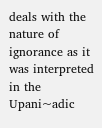deals with the nature of ignorance as it was interpreted in the Upani~adic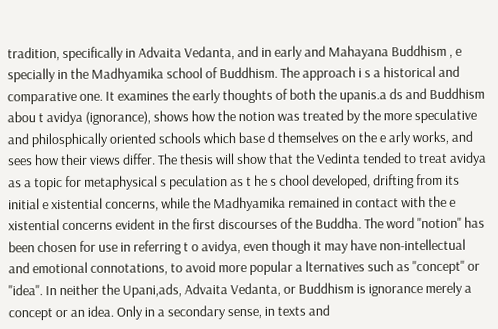tradition, specifically in Advaita Vedanta, and in early and Mahayana Buddhism , e specially in the Madhyamika school of Buddhism. The approach i s a historical and comparative one. It examines the early thoughts of both the upanis.a ds and Buddhism abou t avidya (ignorance), shows how the notion was treated by the more speculative and philosphically oriented schools which base d themselves on the e arly works, and sees how their views differ. The thesis will show that the Vedinta tended to treat avidya as a topic for metaphysical s peculation as t he s chool developed, drifting from its initial e xistential concerns, while the Madhyamika remained in contact with the e xistential concerns evident in the first discourses of the Buddha. The word "notion" has been chosen for use in referring t o avidya, even though it may have non-intellectual and emotional connotations, to avoid more popular a lternatives such as "concept" or "idea". In neither the Upani,ads, Advaita Vedanta, or Buddhism is ignorance merely a concept or an idea. Only in a secondary sense, in texts and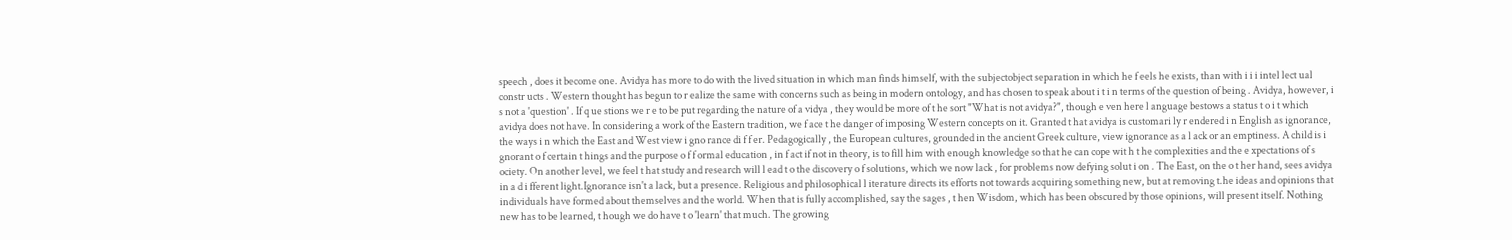speech , does it become one. Avidya has more to do with the lived situation in which man finds himself, with the subjectobject separation in which he f eels he exists, than with i i i intel lect ual constr ucts . Western thought has begun to r ealize the same with concerns such as being in modern ontology, and has chosen to speak about i t i n terms of the question of being . Avidya, however, i s not a 'question' . If q ue stions we r e to be put regarding the nature of a vidya , they would be more of t he sort "What is not avidya?", though e ven here l anguage bestows a status t o i t which avidya does not have. In considering a work of the Eastern tradition, we f ace t he danger of imposing Western concepts on it. Granted t hat avidya is customari ly r endered i n English as ignorance, the ways i n which the East and West view i gno rance di f f er. Pedagogically , the European cultures, grounded in the ancient Greek culture, view ignorance as a l ack or an emptiness. A child is i gnorant o f certain t hings and the purpose o f f ormal education , in f act if not in theory, is to fill him with enough knowledge so that he can cope wit h t he complexities and the e xpectations of s ociety. On another level, we feel t hat study and research will l ead t o the discovery o f solutions, which we now lack , for problems now defying solut i on . The East, on the o t her hand, sees avidya in a d i fferent light.Ignorance isn't a lack, but a presence. Religious and philosophical l iterature directs its efforts not towards acquiring something new, but at removing t.he ideas and opinions that individuals have formed about themselves and the world. When that is fully accomplished, say the sages , t hen Wisdom, which has been obscured by those opinions, will present itself. Nothing new has to be learned, t hough we do have t o 'learn' that much. The growing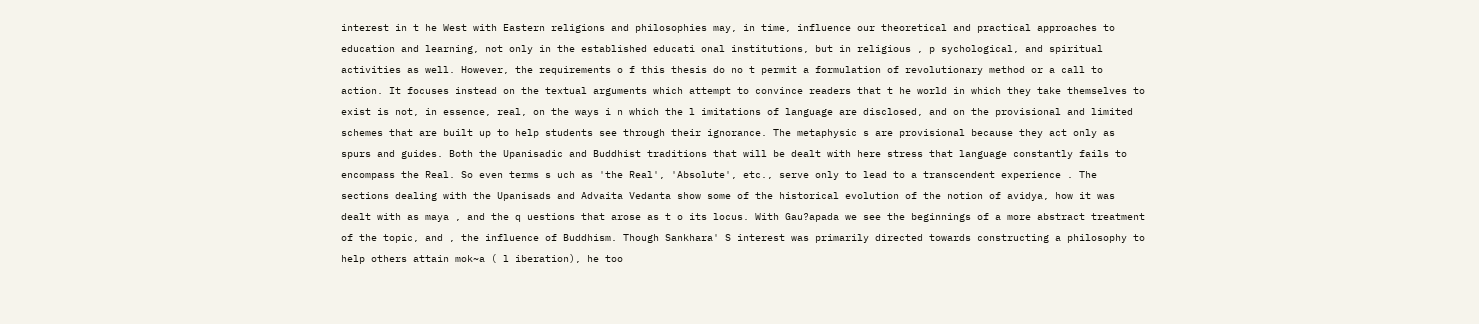interest in t he West with Eastern religions and philosophies may, in time, influence our theoretical and practical approaches to education and learning, not only in the established educati onal institutions, but in religious , p sychological, and spiritual activities as well. However, the requirements o f this thesis do no t permit a formulation of revolutionary method or a call to action. It focuses instead on the textual arguments which attempt to convince readers that t he world in which they take themselves to exist is not, in essence, real, on the ways i n which the l imitations of language are disclosed, and on the provisional and limited schemes that are built up to help students see through their ignorance. The metaphysic s are provisional because they act only as spurs and guides. Both the Upanisadic and Buddhist traditions that will be dealt with here stress that language constantly fails to encompass the Real. So even terms s uch as 'the Real', 'Absolute', etc., serve only to lead to a transcendent experience . The sections dealing with the Upanisads and Advaita Vedanta show some of the historical evolution of the notion of avidya, how it was dealt with as maya , and the q uestions that arose as t o its locus. With Gau?apada we see the beginnings of a more abstract treatment of the topic, and , the influence of Buddhism. Though Sankhara' S interest was primarily directed towards constructing a philosophy to help others attain mok~a ( l iberation), he too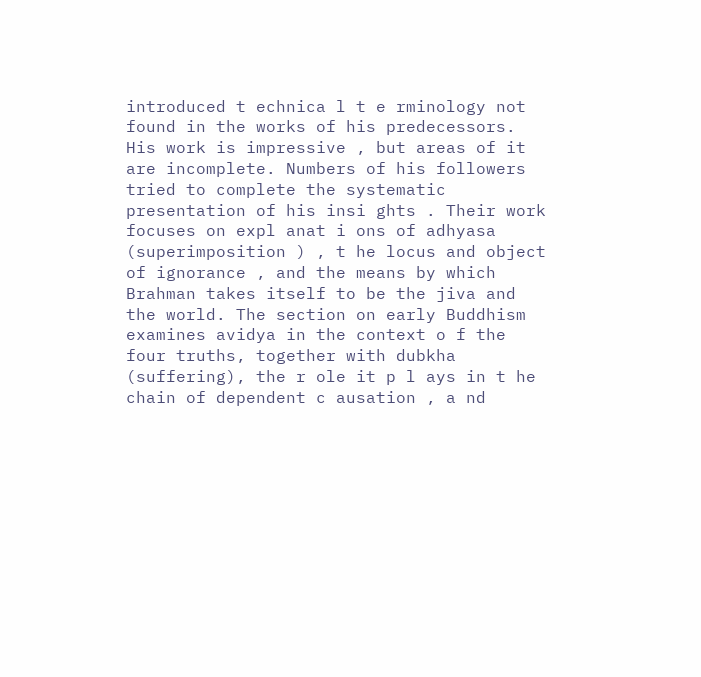introduced t echnica l t e rminology not found in the works of his predecessors. His work is impressive , but areas of it are incomplete. Numbers of his followers tried to complete the systematic presentation of his insi ghts . Their work focuses on expl anat i ons of adhyasa (superimposition ) , t he locus and object of ignorance , and the means by which Brahman takes itself to be the jiva and the world. The section on early Buddhism examines avidya in the context o f the four truths, together with dubkha (suffering), the r ole it p l ays in t he chain of dependent c ausation , a nd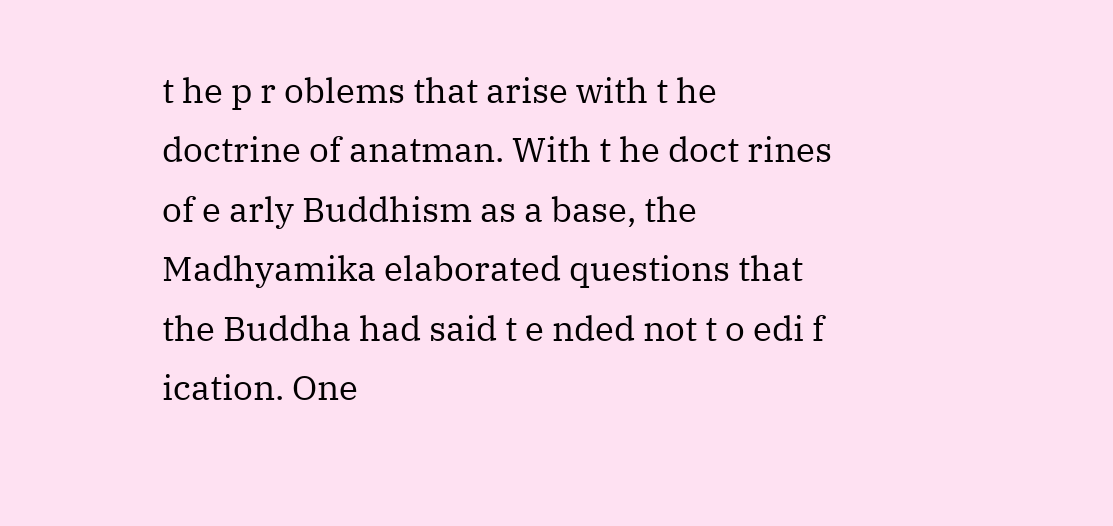t he p r oblems that arise with t he doctrine of anatman. With t he doct rines of e arly Buddhism as a base, the Madhyamika elaborated questions that the Buddha had said t e nded not t o edi f ication. One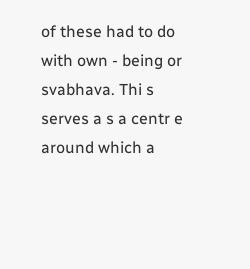of these had to do with own - being or svabhava. Thi s serves a s a centr e around which a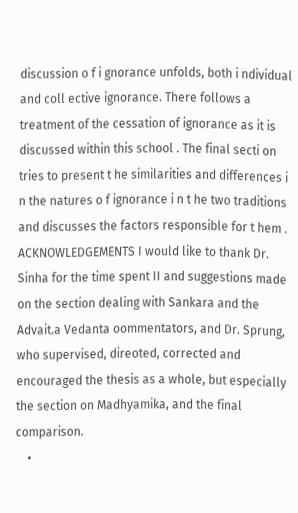discussion o f i gnorance unfolds, both i ndividual and coll ective ignorance. There follows a treatment of the cessation of ignorance as it is discussed within this school . The final secti on tries to present t he similarities and differences i n the natures o f ignorance i n t he two traditions and discusses the factors responsible for t hem . ACKNOWLEDGEMENTS I would like to thank Dr. Sinha for the time spent II and suggestions made on the section dealing with Sankara and the Advait.a Vedanta oommentators, and Dr. Sprung, who supervised, direoted, corrected and encouraged the thesis as a whole, but especially the section on Madhyamika, and the final comparison.
    •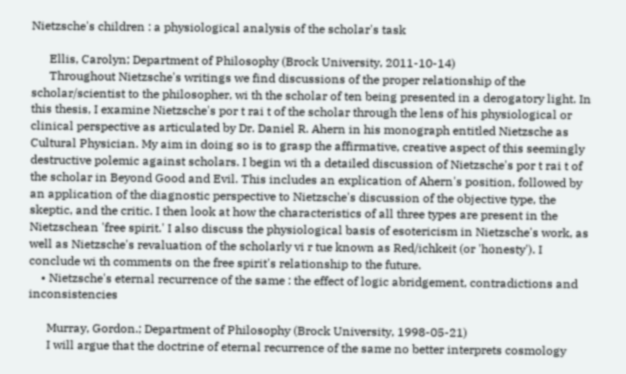Nietzsche's children : a physiological analysis of the scholar's task

      Ellis, Carolyn; Department of Philosophy (Brock University, 2011-10-14)
      Throughout Nietzsche's writings we find discussions of the proper relationship of the scholar/scientist to the philosopher, wi th the scholar of ten being presented in a derogatory light. In this thesis, I examine Nietzsche's por t rai t of the scholar through the lens of his physiological or clinical perspective as articulated by Dr. Daniel R. Ahern in his monograph entitled Nietzsche as Cultural Physician. My aim in doing so is to grasp the affirmative, creative aspect of this seemingly destructive polemic against scholars. I begin wi th a detailed discussion of Nietzsche's por t rai t of the scholar in Beyond Good and Evil. This includes an explication of Ahern's position, followed by an application of the diagnostic perspective to Nietzsche's discussion of the objective type, the skeptic, and the critic. I then look at how the characteristics of all three types are present in the Nietzschean 'free spirit.' I also discuss the physiological basis of esotericism in Nietzsche's work, as well as Nietzsche's revaluation of the scholarly vi r tue known as Red/ichkeit (or 'honesty'). I conclude wi th comments on the free spirit's relationship to the future.
    • Nietzsche's eternal recurrence of the same : the effect of logic abridgement, contradictions and inconsistencies

      Murray, Gordon.; Department of Philosophy (Brock University, 1998-05-21)
      I will argue that the doctrine of eternal recurrence of the same no better interprets cosmology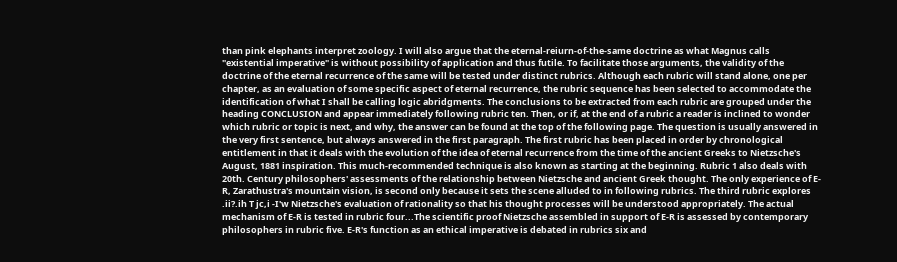than pink elephants interpret zoology. I will also argue that the eternal-reiurn-of-the-same doctrine as what Magnus calls "existential imperative" is without possibility of application and thus futile. To facilitate those arguments, the validity of the doctrine of the eternal recurrence of the same will be tested under distinct rubrics. Although each rubric will stand alone, one per chapter, as an evaluation of some specific aspect of eternal recurrence, the rubric sequence has been selected to accommodate the identification of what I shall be calling logic abridgments. The conclusions to be extracted from each rubric are grouped under the heading CONCLUSION and appear immediately following rubric ten. Then, or if, at the end of a rubric a reader is inclined to wonder which rubric or topic is next, and why, the answer can be found at the top of the following page. The question is usually answered in the very first sentence, but always answered in the first paragraph. The first rubric has been placed in order by chronological entitlement in that it deals with the evolution of the idea of eternal recurrence from the time of the ancient Greeks to Nietzsche's August, 1881 inspiration. This much-recommended technique is also known as starting at the beginning. Rubric 1 also deals with 20th. Century philosophers' assessments of the relationship between Nietzsche and ancient Greek thought. The only experience of E-R, Zarathustra's mountain vision, is second only because it sets the scene alluded to in following rubrics. The third rubric explores .ii?.ih T jc,i -I'w Nietzsche's evaluation of rationality so that his thought processes will be understood appropriately. The actual mechanism of E-R is tested in rubric four...The scientific proof Nietzsche assembled in support of E-R is assessed by contemporary philosophers in rubric five. E-R's function as an ethical imperative is debated in rubrics six and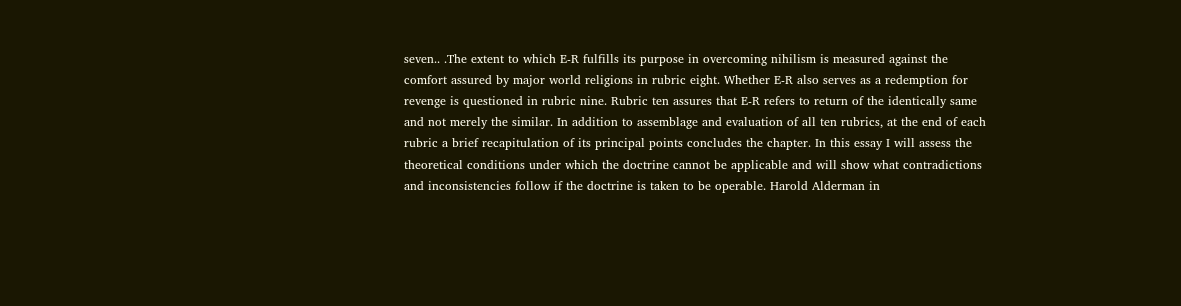seven.. .The extent to which E-R fulfills its purpose in overcoming nihilism is measured against the comfort assured by major world religions in rubric eight. Whether E-R also serves as a redemption for revenge is questioned in rubric nine. Rubric ten assures that E-R refers to return of the identically same and not merely the similar. In addition to assemblage and evaluation of all ten rubrics, at the end of each rubric a brief recapitulation of its principal points concludes the chapter. In this essay I will assess the theoretical conditions under which the doctrine cannot be applicable and will show what contradictions and inconsistencies follow if the doctrine is taken to be operable. Harold Alderman in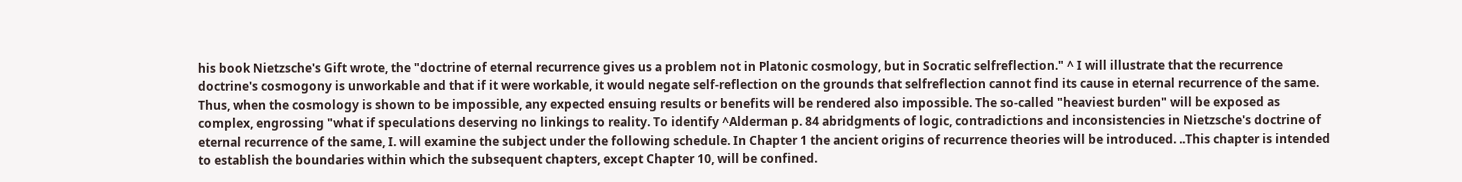his book Nietzsche's Gift wrote, the "doctrine of eternal recurrence gives us a problem not in Platonic cosmology, but in Socratic selfreflection." ^ I will illustrate that the recurrence doctrine's cosmogony is unworkable and that if it were workable, it would negate self-reflection on the grounds that selfreflection cannot find its cause in eternal recurrence of the same. Thus, when the cosmology is shown to be impossible, any expected ensuing results or benefits will be rendered also impossible. The so-called "heaviest burden" will be exposed as complex, engrossing "what if speculations deserving no linkings to reality. To identify ^Alderman p. 84 abridgments of logic, contradictions and inconsistencies in Nietzsche's doctrine of eternal recurrence of the same, I. will examine the subject under the following schedule. In Chapter 1 the ancient origins of recurrence theories will be introduced. ..This chapter is intended to establish the boundaries within which the subsequent chapters, except Chapter 10, will be confined.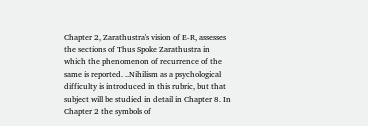Chapter 2, Zarathustra's vision of E-R, assesses the sections of Thus Spoke Zarathustra in which the phenomenon of recurrence of the same is reported. ..Nihilism as a psychological difficulty is introduced in this rubric, but that subject will be studied in detail in Chapter 8. In Chapter 2 the symbols of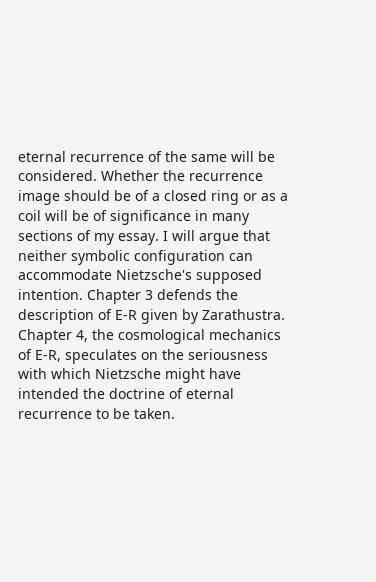eternal recurrence of the same will be considered. Whether the recurrence image should be of a closed ring or as a coil will be of significance in many sections of my essay. I will argue that neither symbolic configuration can accommodate Nietzsche's supposed intention. Chapter 3 defends the description of E-R given by Zarathustra. Chapter 4, the cosmological mechanics of E-R, speculates on the seriousness with which Nietzsche might have intended the doctrine of eternal recurrence to be taken.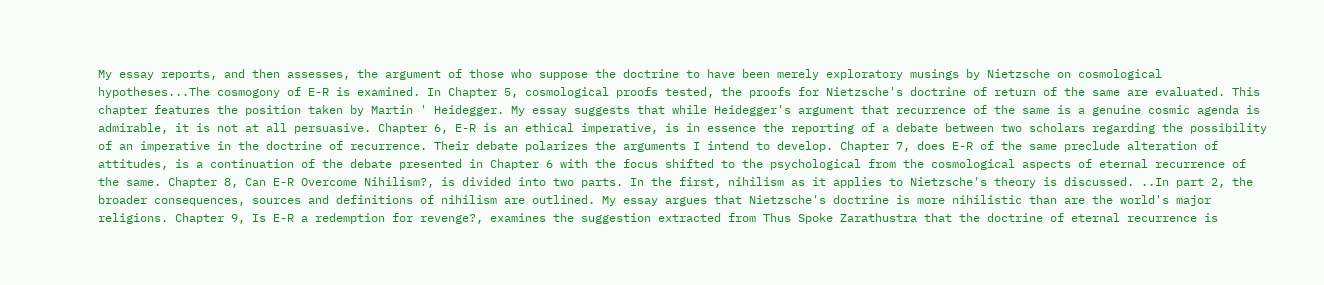My essay reports, and then assesses, the argument of those who suppose the doctrine to have been merely exploratory musings by Nietzsche on cosmological hypotheses...The cosmogony of E-R is examined. In Chapter 5, cosmological proofs tested, the proofs for Nietzsche's doctrine of return of the same are evaluated. This chapter features the position taken by Martin ' Heidegger. My essay suggests that while Heidegger's argument that recurrence of the same is a genuine cosmic agenda is admirable, it is not at all persuasive. Chapter 6, E-R is an ethical imperative, is in essence the reporting of a debate between two scholars regarding the possibility of an imperative in the doctrine of recurrence. Their debate polarizes the arguments I intend to develop. Chapter 7, does E-R of the same preclude alteration of attitudes, is a continuation of the debate presented in Chapter 6 with the focus shifted to the psychological from the cosmological aspects of eternal recurrence of the same. Chapter 8, Can E-R Overcome Nihilism?, is divided into two parts. In the first, nihilism as it applies to Nietzsche's theory is discussed. ..In part 2, the broader consequences, sources and definitions of nihilism are outlined. My essay argues that Nietzsche's doctrine is more nihilistic than are the world's major religions. Chapter 9, Is E-R a redemption for revenge?, examines the suggestion extracted from Thus Spoke Zarathustra that the doctrine of eternal recurrence is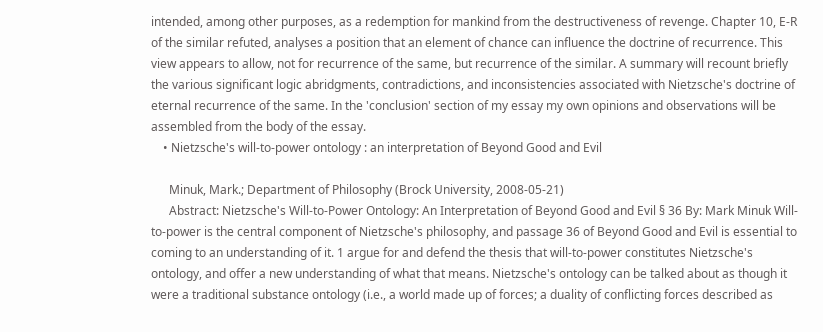intended, among other purposes, as a redemption for mankind from the destructiveness of revenge. Chapter 10, E-R of the similar refuted, analyses a position that an element of chance can influence the doctrine of recurrence. This view appears to allow, not for recurrence of the same, but recurrence of the similar. A summary will recount briefly the various significant logic abridgments, contradictions, and inconsistencies associated with Nietzsche's doctrine of eternal recurrence of the same. In the 'conclusion' section of my essay my own opinions and observations will be assembled from the body of the essay.
    • Nietzsche's will-to-power ontology : an interpretation of Beyond Good and Evil

      Minuk, Mark.; Department of Philosophy (Brock University, 2008-05-21)
      Abstract: Nietzsche's Will-to-Power Ontology: An Interpretation of Beyond Good and Evil § 36 By: Mark Minuk Will-to-power is the central component of Nietzsche's philosophy, and passage 36 of Beyond Good and Evil is essential to coming to an understanding of it. 1 argue for and defend the thesis that will-to-power constitutes Nietzsche's ontology, and offer a new understanding of what that means. Nietzsche's ontology can be talked about as though it were a traditional substance ontology (i.e., a world made up of forces; a duality of conflicting forces described as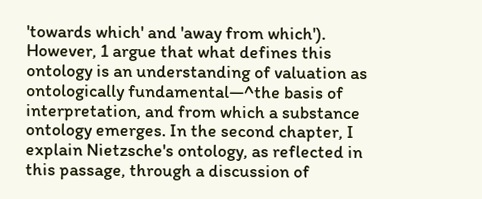'towards which' and 'away from which'). However, 1 argue that what defines this ontology is an understanding of valuation as ontologically fundamental—^the basis of interpretation, and from which a substance ontology emerges. In the second chapter, I explain Nietzsche's ontology, as reflected in this passage, through a discussion of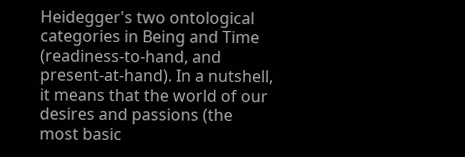Heidegger's two ontological categories in Being and Time (readiness-to-hand, and present-at-hand). In a nutshell, it means that the world of our desires and passions (the most basic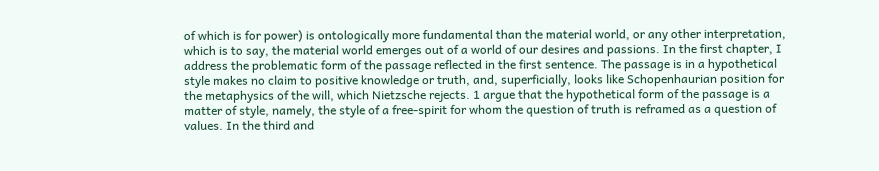of which is for power) is ontologically more fundamental than the material world, or any other interpretation, which is to say, the material world emerges out of a world of our desires and passions. In the first chapter, I address the problematic form of the passage reflected in the first sentence. The passage is in a hypothetical style makes no claim to positive knowledge or truth, and, superficially, looks like Schopenhaurian position for the metaphysics of the will, which Nietzsche rejects. 1 argue that the hypothetical form of the passage is a matter of style, namely, the style of a free-spirit for whom the question of truth is reframed as a question of values. In the third and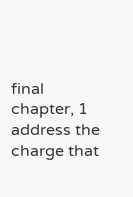final chapter, 1 address the charge that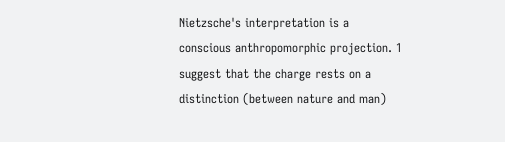Nietzsche's interpretation is a conscious anthropomorphic projection. 1 suggest that the charge rests on a distinction (between nature and man)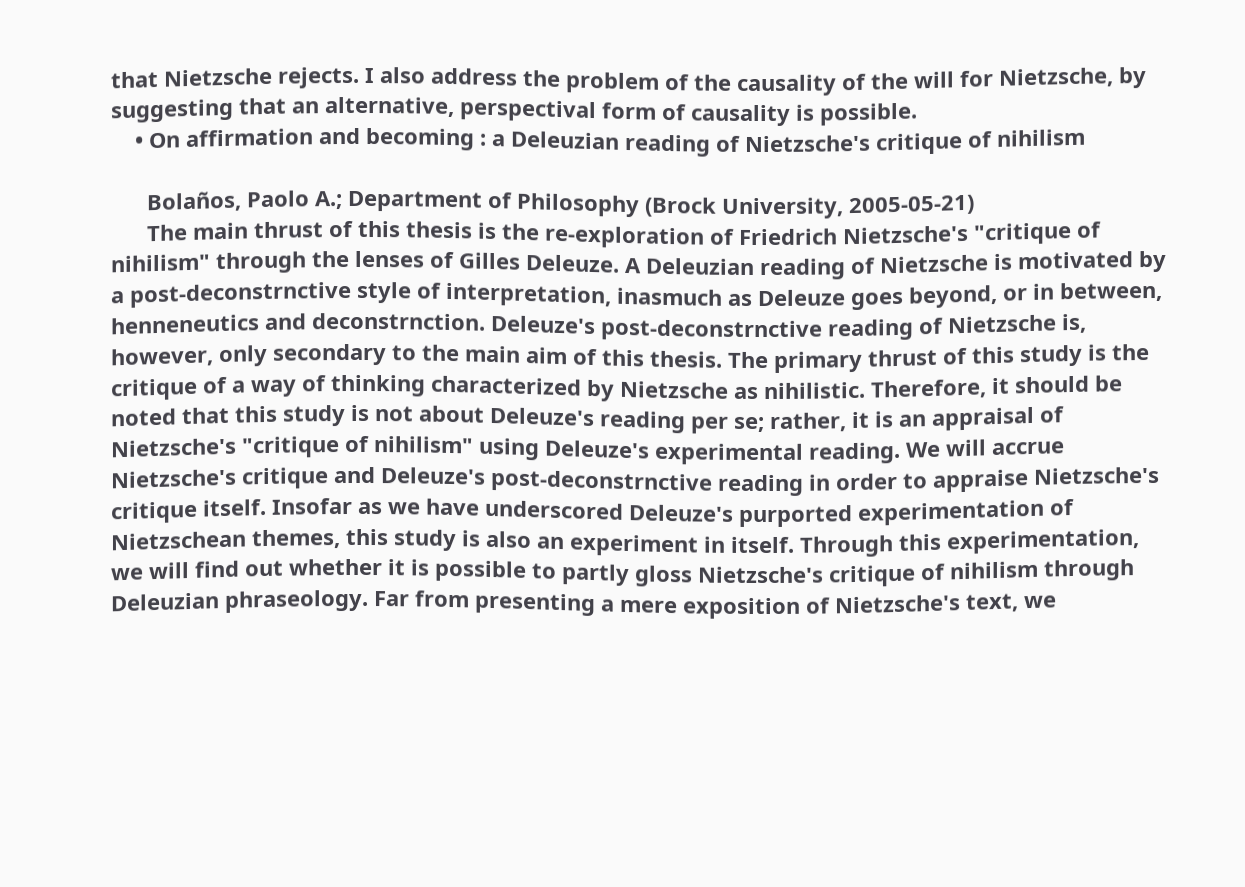that Nietzsche rejects. I also address the problem of the causality of the will for Nietzsche, by suggesting that an alternative, perspectival form of causality is possible.
    • On affirmation and becoming : a Deleuzian reading of Nietzsche's critique of nihilism

      Bolaños, Paolo A.; Department of Philosophy (Brock University, 2005-05-21)
      The main thrust of this thesis is the re-exploration of Friedrich Nietzsche's "critique of nihilism" through the lenses of Gilles Deleuze. A Deleuzian reading of Nietzsche is motivated by a post-deconstrnctive style of interpretation, inasmuch as Deleuze goes beyond, or in between, henneneutics and deconstrnction. Deleuze's post-deconstrnctive reading of Nietzsche is, however, only secondary to the main aim of this thesis. The primary thrust of this study is the critique of a way of thinking characterized by Nietzsche as nihilistic. Therefore, it should be noted that this study is not about Deleuze's reading per se; rather, it is an appraisal of Nietzsche's "critique of nihilism" using Deleuze's experimental reading. We will accrue Nietzsche's critique and Deleuze's post-deconstrnctive reading in order to appraise Nietzsche's critique itself. Insofar as we have underscored Deleuze's purported experimentation of Nietzschean themes, this study is also an experiment in itself. Through this experimentation, we will find out whether it is possible to partly gloss Nietzsche's critique of nihilism through Deleuzian phraseology. Far from presenting a mere exposition of Nietzsche's text, we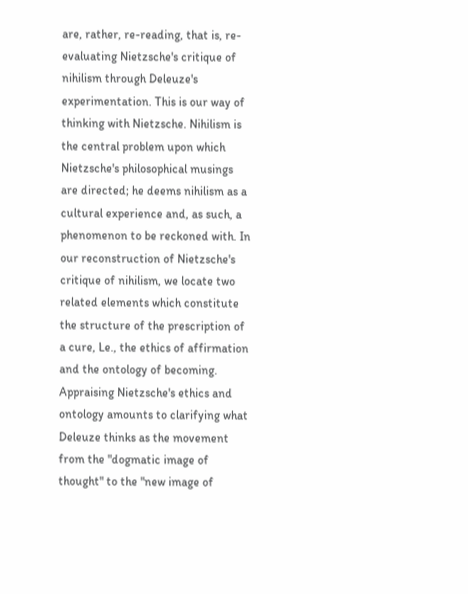are, rather, re-reading, that is, re-evaluating Nietzsche's critique of nihilism through Deleuze's experimentation. This is our way of thinking with Nietzsche. Nihilism is the central problem upon which Nietzsche's philosophical musings are directed; he deems nihilism as a cultural experience and, as such, a phenomenon to be reckoned with. In our reconstruction of Nietzsche's critique of nihilism, we locate two related elements which constitute the structure of the prescription of a cure, Le., the ethics of affirmation and the ontology of becoming. Appraising Nietzsche's ethics and ontology amounts to clarifying what Deleuze thinks as the movement from the "dogmatic image of thought" to the "new image of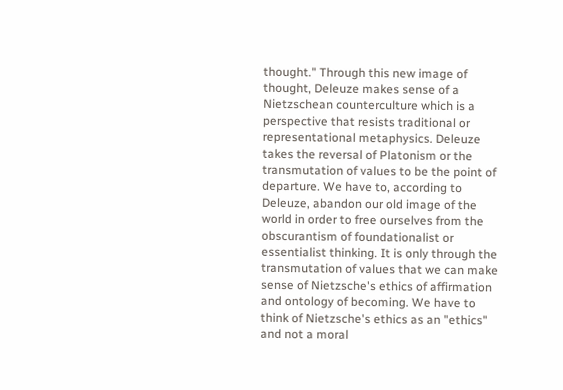thought." Through this new image of thought, Deleuze makes sense of a Nietzschean counterculture which is a perspective that resists traditional or representational metaphysics. Deleuze takes the reversal of Platonism or the transmutation of values to be the point of departure. We have to, according to Deleuze, abandon our old image of the world in order to free ourselves from the obscurantism of foundationalist or essentialist thinking. It is only through the transmutation of values that we can make sense of Nietzsche's ethics of affirmation and ontology of becoming. We have to think of Nietzsche's ethics as an "ethics" and not a moral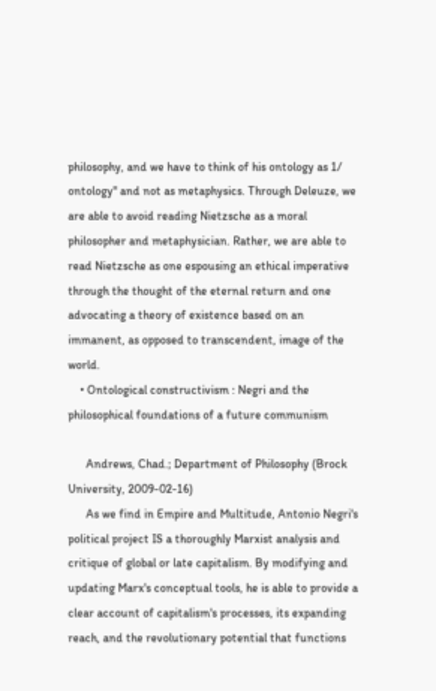philosophy, and we have to think of his ontology as 1/ ontology" and not as metaphysics. Through Deleuze, we are able to avoid reading Nietzsche as a moral philosopher and metaphysician. Rather, we are able to read Nietzsche as one espousing an ethical imperative through the thought of the eternal return and one advocating a theory of existence based on an immanent, as opposed to transcendent, image of the world.
    • Ontological constructivism : Negri and the philosophical foundations of a future communism

      Andrews, Chad.; Department of Philosophy (Brock University, 2009-02-16)
      As we find in Empire and Multitude, Antonio Negri's political project IS a thoroughly Marxist analysis and critique of global or late capitalism. By modifying and updating Marx's conceptual tools, he is able to provide a clear account of capitalism's processes, its expanding reach, and the revolutionary potential that functions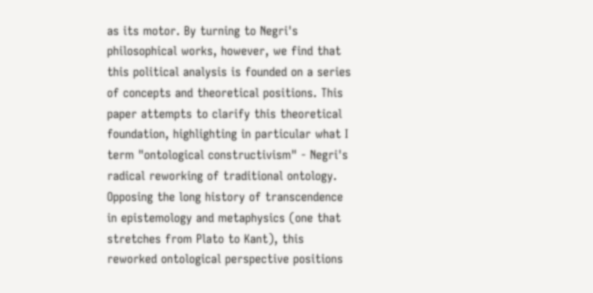as its motor. By turning to Negri's philosophical works, however, we find that this political analysis is founded on a series of concepts and theoretical positions. This paper attempts to clarify this theoretical foundation, highlighting in particular what I term "ontological constructivism" - Negri's radical reworking of traditional ontology. Opposing the long history of transcendence in epistemology and metaphysics (one that stretches from Plato to Kant), this reworked ontological perspective positions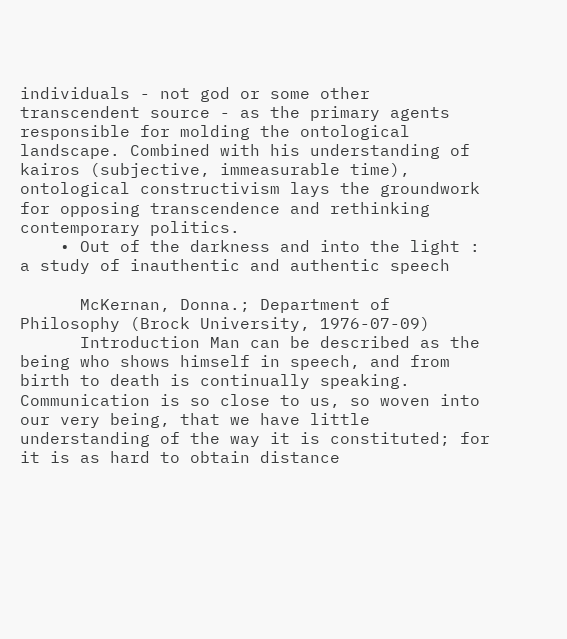individuals - not god or some other transcendent source - as the primary agents responsible for molding the ontological landscape. Combined with his understanding of kairos (subjective, immeasurable time), ontological constructivism lays the groundwork for opposing transcendence and rethinking contemporary politics.
    • Out of the darkness and into the light : a study of inauthentic and authentic speech

      McKernan, Donna.; Department of Philosophy (Brock University, 1976-07-09)
      Introduction Man can be described as the being who shows himself in speech, and from birth to death is continually speaking. Communication is so close to us, so woven into our very being, that we have little understanding of the way it is constituted; for it is as hard to obtain distance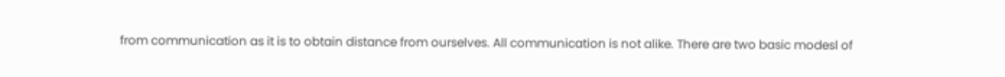from communication as it is to obtain distance from ourselves. All communication is not alike. There are two basic modesl of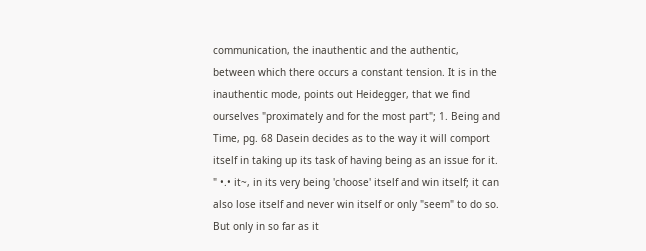communication, the inauthentic and the authentic, between which there occurs a constant tension. It is in the inauthentic mode, points out Heidegger, that we find ourselves "proximately and for the most part"; 1. Being and Time, pg. 68 Dasein decides as to the way it will comport itself in taking up its task of having being as an issue for it. " •.• it~, in its very being 'choose' itself and win itself; it can also lose itself and never win itself or only "seem" to do so. But only in so far as it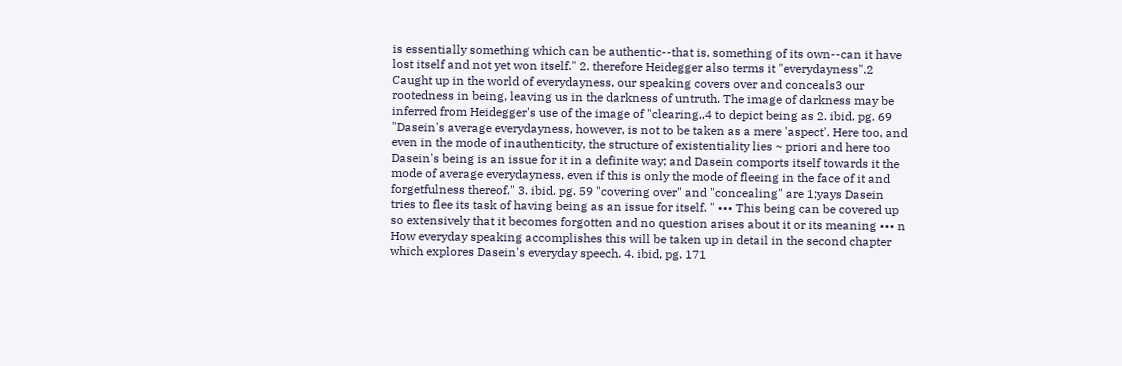is essentially something which can be authentic--that is, something of its own--can it have lost itself and not yet won itself." 2. therefore Heidegger also terms it "everydayness".2 Caught up in the world of everydayness, our speaking covers over and conceals3 our rootedness in being, leaving us in the darkness of untruth. The image of darkness may be inferred from Heidegger's use of the image of "clearing,,4 to depict being as 2. ibid. pg. 69 "Dasein's average everydayness, however, is not to be taken as a mere 'aspect'. Here too, and even in the mode of inauthenticity, the structure of existentiality lies ~ priori and here too Dasein's being is an issue for it in a definite way; and Dasein comports itself towards it the mode of average everydayness, even if this is only the mode of fleeing in the face of it and forgetfulness thereof." 3. ibid. pg. 59 "covering over" and "concealing" are 1;yays Dasein tries to flee its task of having being as an issue for itself. " ••• This being can be covered up so extensively that it becomes forgotten and no question arises about it or its meaning ••• n How everyday speaking accomplishes this will be taken up in detail in the second chapter which explores Dasein's everyday speech. 4. ibid, pg. 171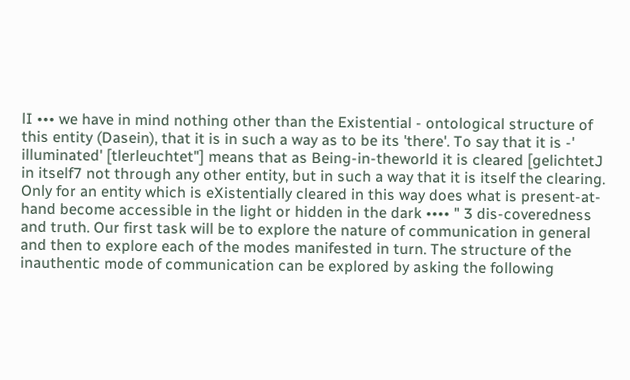lI ••• we have in mind nothing other than the Existential - ontological structure of this entity (Dasein), that it is in such a way as to be its 'there'. To say that it is -' illuminated' [tlerleuchtet"] means that as Being-in-theworld it is cleared [gelichtetJ in itself7 not through any other entity, but in such a way that it is itself the clearing. Only for an entity which is eXistentially cleared in this way does what is present-at-hand become accessible in the light or hidden in the dark •••• " 3 dis-coveredness and truth. Our first task will be to explore the nature of communication in general and then to explore each of the modes manifested in turn. The structure of the inauthentic mode of communication can be explored by asking the following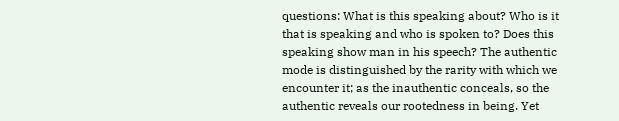questions: What is this speaking about? Who is it that is speaking and who is spoken to? Does this speaking show man in his speech? The authentic mode is distinguished by the rarity with which we encounter it; as the inauthentic conceals, so the authentic reveals our rootedness in being. Yet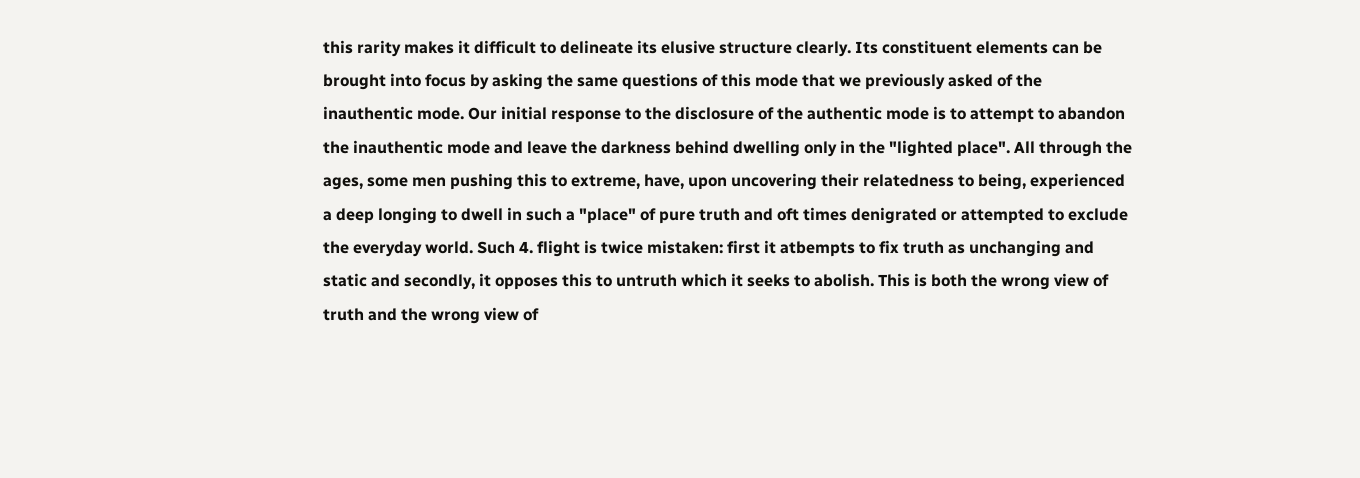this rarity makes it difficult to delineate its elusive structure clearly. Its constituent elements can be brought into focus by asking the same questions of this mode that we previously asked of the inauthentic mode. Our initial response to the disclosure of the authentic mode is to attempt to abandon the inauthentic mode and leave the darkness behind dwelling only in the "lighted place". All through the ages, some men pushing this to extreme, have, upon uncovering their relatedness to being, experienced a deep longing to dwell in such a "place" of pure truth and oft times denigrated or attempted to exclude the everyday world. Such 4. flight is twice mistaken: first it atbempts to fix truth as unchanging and static and secondly, it opposes this to untruth which it seeks to abolish. This is both the wrong view of truth and the wrong view of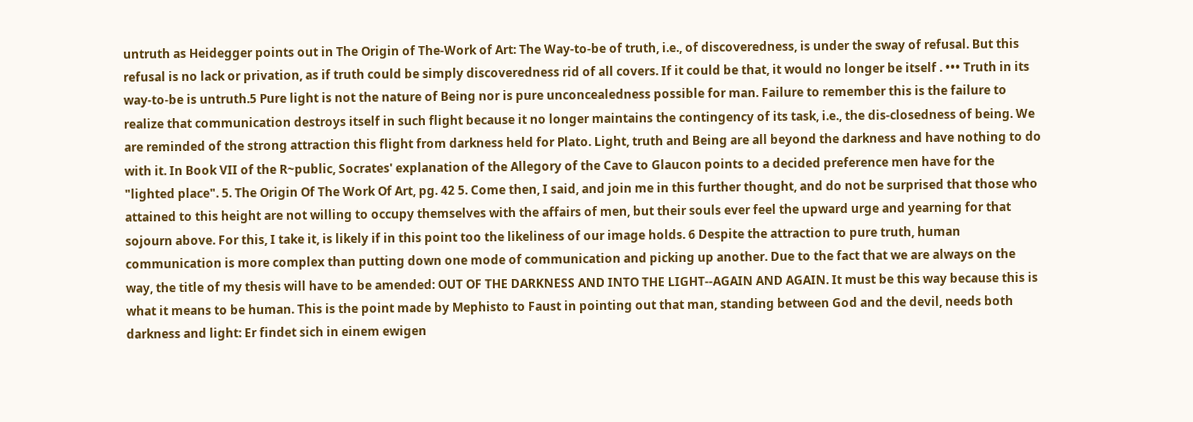untruth as Heidegger points out in The Origin of The-Work of Art: The Way-to-be of truth, i.e., of discoveredness, is under the sway of refusal. But this refusal is no lack or privation, as if truth could be simply discoveredness rid of all covers. If it could be that, it would no longer be itself . ••• Truth in its way-to-be is untruth.5 Pure light is not the nature of Being nor is pure unconcealedness possible for man. Failure to remember this is the failure to realize that communication destroys itself in such flight because it no longer maintains the contingency of its task, i.e., the dis-closedness of being. We are reminded of the strong attraction this flight from darkness held for Plato. Light, truth and Being are all beyond the darkness and have nothing to do with it. In Book VII of the R~public, Socrates' explanation of the Allegory of the Cave to Glaucon points to a decided preference men have for the "lighted place". 5. The Origin Of The Work Of Art, pg. 42 5. Come then, I said, and join me in this further thought, and do not be surprised that those who attained to this height are not willing to occupy themselves with the affairs of men, but their souls ever feel the upward urge and yearning for that sojourn above. For this, I take it, is likely if in this point too the likeliness of our image holds. 6 Despite the attraction to pure truth, human communication is more complex than putting down one mode of communication and picking up another. Due to the fact that we are always on the way, the title of my thesis will have to be amended: OUT OF THE DARKNESS AND INTO THE LIGHT--AGAIN AND AGAIN. It must be this way because this is what it means to be human. This is the point made by Mephisto to Faust in pointing out that man, standing between God and the devil, needs both darkness and light: Er findet sich in einem ewigen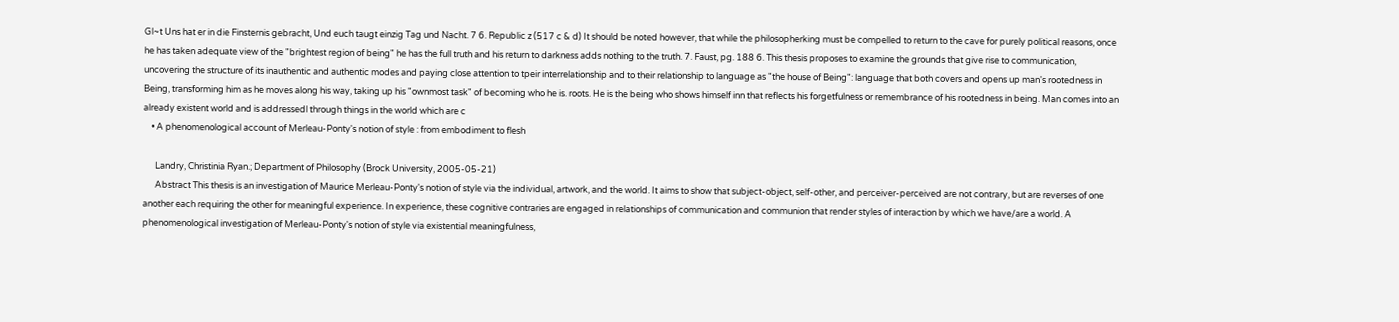Gl~t Uns hat er in die Finsternis gebracht, Und euch taugt einzig Tag und Nacht. 7 6. Republic z (517 c & d) It should be noted however, that while the philosopherking must be compelled to return to the cave for purely political reasons, once he has taken adequate view of the "brightest region of being" he has the full truth and his return to darkness adds nothing to the truth. 7. Faust, pg. 188 6. This thesis proposes to examine the grounds that give rise to communication, uncovering the structure of its inauthentic and authentic modes and paying close attention to tpeir interrelationship and to their relationship to language as "the house of Being": language that both covers and opens up man's rootedness in Being, transforming him as he moves along his way, taking up his "ownmost task" of becoming who he is. roots. He is the being who shows himself inn that reflects his forgetfulness or remembrance of his rootedness in being. Man comes into an already existent world and is addressedl through things in the world which are c
    • A phenomenological account of Merleau-Ponty's notion of style : from embodiment to flesh

      Landry, Christinia Ryan.; Department of Philosophy (Brock University, 2005-05-21)
      Abstract This thesis is an investigation of Maurice Merleau-Ponty's notion of style via the individual, artwork, and the world. It aims to show that subject-object, self-other, and perceiver-perceived are not contrary, but are reverses of one another each requiring the other for meaningful experience. In experience, these cognitive contraries are engaged in relationships of communication and communion that render styles of interaction by which we have/are a world. A phenomenological investigation of Merleau-Ponty's notion of style via existential meaningfulness,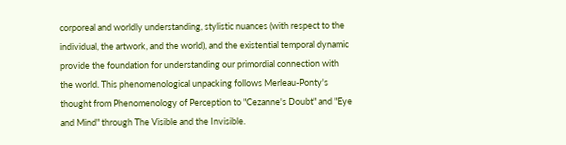corporeal and worldly understanding, stylistic nuances (with respect to the individual, the artwork, and the world), and the existential temporal dynamic provide the foundation for understanding our primordial connection with the world. This phenomenological unpacking follows Merleau-Ponty's thought from Phenomenology of Perception to "Cezanne's Doubt" and "Eye and Mind" through The Visible and the Invisible.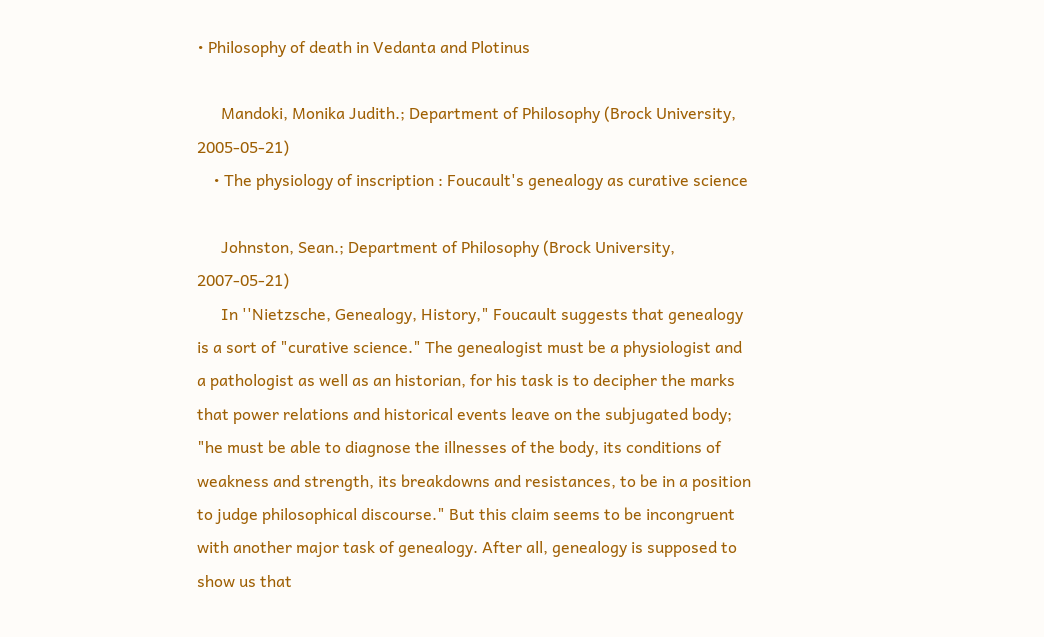• Philosophy of death in Vedanta and Plotinus

      Mandoki, Monika Judith.; Department of Philosophy (Brock University, 2005-05-21)
    • The physiology of inscription : Foucault's genealogy as curative science

      Johnston, Sean.; Department of Philosophy (Brock University, 2007-05-21)
      In ''Nietzsche, Genealogy, History," Foucault suggests that genealogy is a sort of "curative science." The genealogist must be a physiologist and a pathologist as well as an historian, for his task is to decipher the marks that power relations and historical events leave on the subjugated body; "he must be able to diagnose the illnesses of the body, its conditions of weakness and strength, its breakdowns and resistances, to be in a position to judge philosophical discourse." But this claim seems to be incongruent with another major task of genealogy. After all, genealogy is supposed to show us that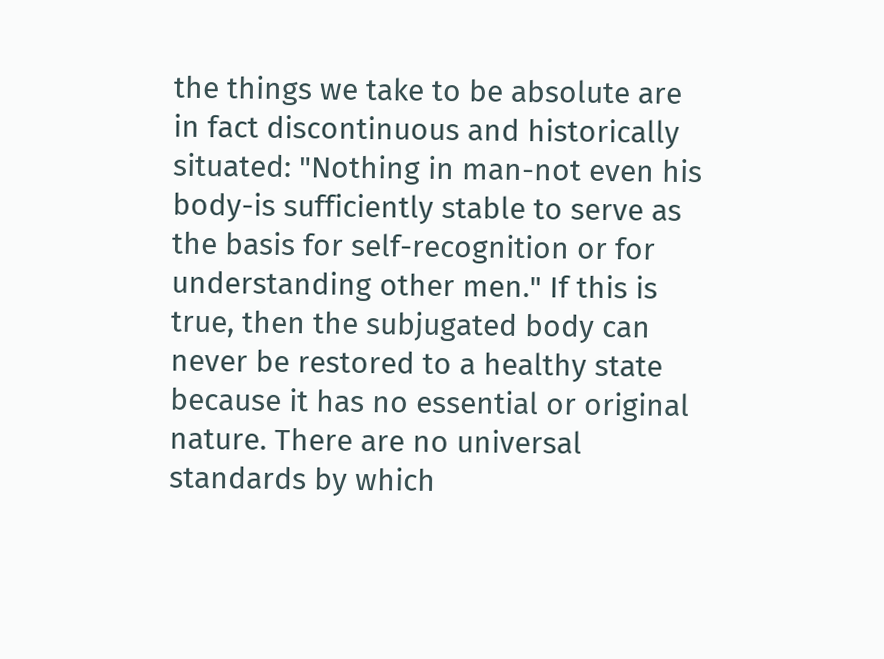the things we take to be absolute are in fact discontinuous and historically situated: "Nothing in man-not even his body-is sufficiently stable to serve as the basis for self-recognition or for understanding other men." If this is true, then the subjugated body can never be restored to a healthy state because it has no essential or original nature. There are no universal standards by which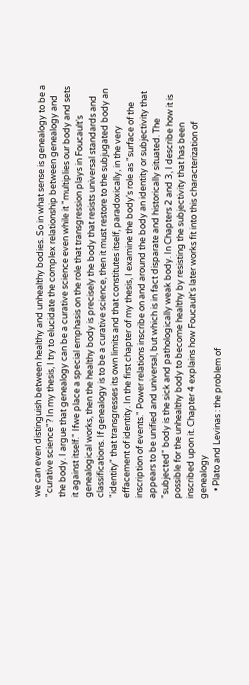we can even distinguish between healthy and unhealthy bodies. So in what sense is genealogy to be a "curative science"? In my thesis, I try to elucidate the complex relationship between genealogy and the body. I argue that genealogy can be a curative science even while it "multiplies our body and sets it against itself." Ifwe place a special emphasis on the role that transgression plays in Foucault's genealogical works, then the healthy body is precisely the body that resists universal standards and classifications. If genealogy is to be a curative science, then it must restore to the subjugated body an "identity" that transgresses its own limits and that constitutes itself, paradoxically, in the very effacement of identity. In the first chapter of my thesis, I examine the body's role as "surface of the inscription of events." Power relations inscribe on and around the body an identity or subjectivity that appears to be unified and universal, but which is in fact disparate and historically situated. The "subjected" body is the sick and pathologically weak body. In Chapters 2 and 3, I describe how it is possible for the unhealthy body to become healthy by resisting the subjectivity that has been inscribed upon it. Chapter 4 explains how Foucault's later works fit into this characterization of genealogy
    • Plato and Levinas : the problem of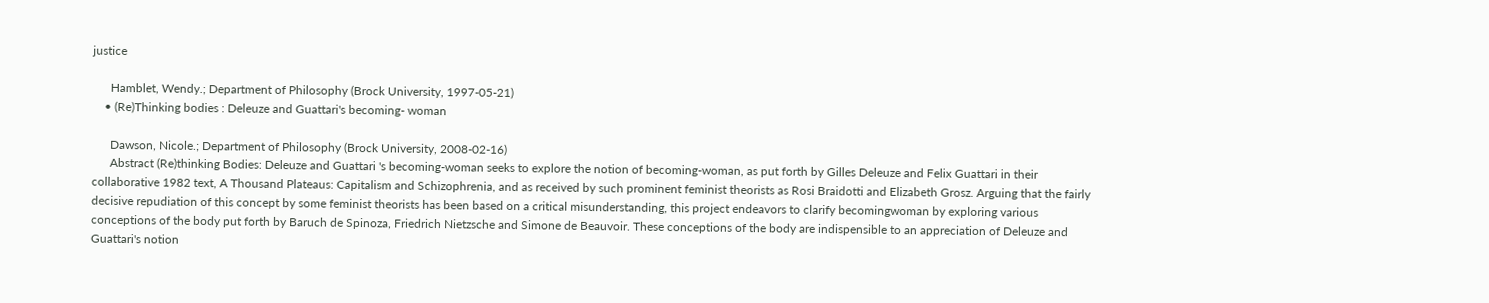justice

      Hamblet, Wendy.; Department of Philosophy (Brock University, 1997-05-21)
    • (Re)Thinking bodies : Deleuze and Guattari's becoming- woman

      Dawson, Nicole.; Department of Philosophy (Brock University, 2008-02-16)
      Abstract (Re)thinking Bodies: Deleuze and Guattari 's becoming-woman seeks to explore the notion of becoming-woman, as put forth by Gilles Deleuze and Felix Guattari in their collaborative 1982 text, A Thousand Plateaus: Capitalism and Schizophrenia, and as received by such prominent feminist theorists as Rosi Braidotti and Elizabeth Grosz. Arguing that the fairly decisive repudiation of this concept by some feminist theorists has been based on a critical misunderstanding, this project endeavors to clarify becomingwoman by exploring various conceptions of the body put forth by Baruch de Spinoza, Friedrich Nietzsche and Simone de Beauvoir. These conceptions of the body are indispensible to an appreciation of Deleuze and Guattari's notion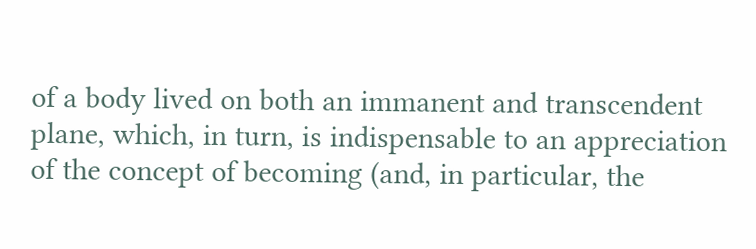of a body lived on both an immanent and transcendent plane, which, in turn, is indispensable to an appreciation of the concept of becoming (and, in particular, the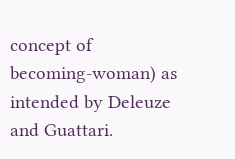concept of becoming-woman) as intended by Deleuze and Guattari.